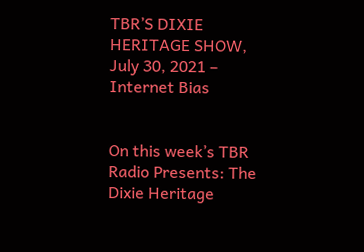TBR’S DIXIE HERITAGE SHOW, July 30, 2021 – Internet Bias


On this week’s TBR Radio Presents: The Dixie Heritage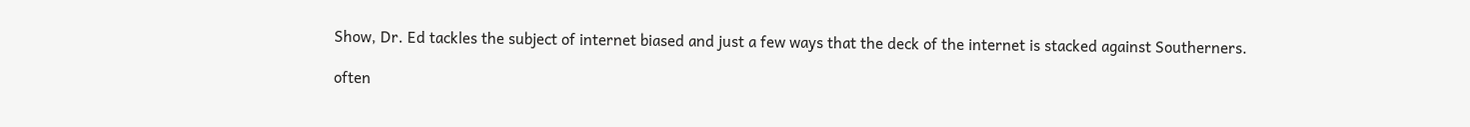Show, Dr. Ed tackles the subject of internet biased and just a few ways that the deck of the internet is stacked against Southerners.

often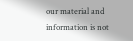our material and information is not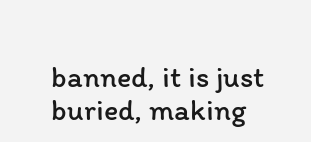banned, it is just buried, making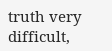truth very difficult,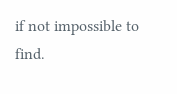if not impossible to find.